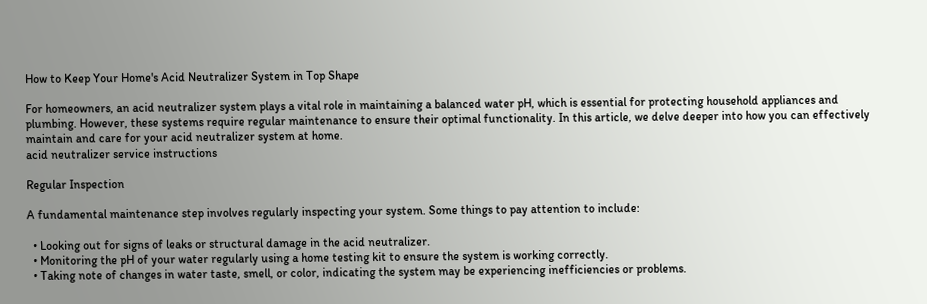How to Keep Your Home's Acid Neutralizer System in Top Shape

For homeowners, an acid neutralizer system plays a vital role in maintaining a balanced water pH, which is essential for protecting household appliances and plumbing. However, these systems require regular maintenance to ensure their optimal functionality. In this article, we delve deeper into how you can effectively maintain and care for your acid neutralizer system at home.
acid neutralizer service instructions

Regular Inspection

A fundamental maintenance step involves regularly inspecting your system. Some things to pay attention to include:

  • Looking out for signs of leaks or structural damage in the acid neutralizer.
  • Monitoring the pH of your water regularly using a home testing kit to ensure the system is working correctly.
  • Taking note of changes in water taste, smell, or color, indicating the system may be experiencing inefficiencies or problems.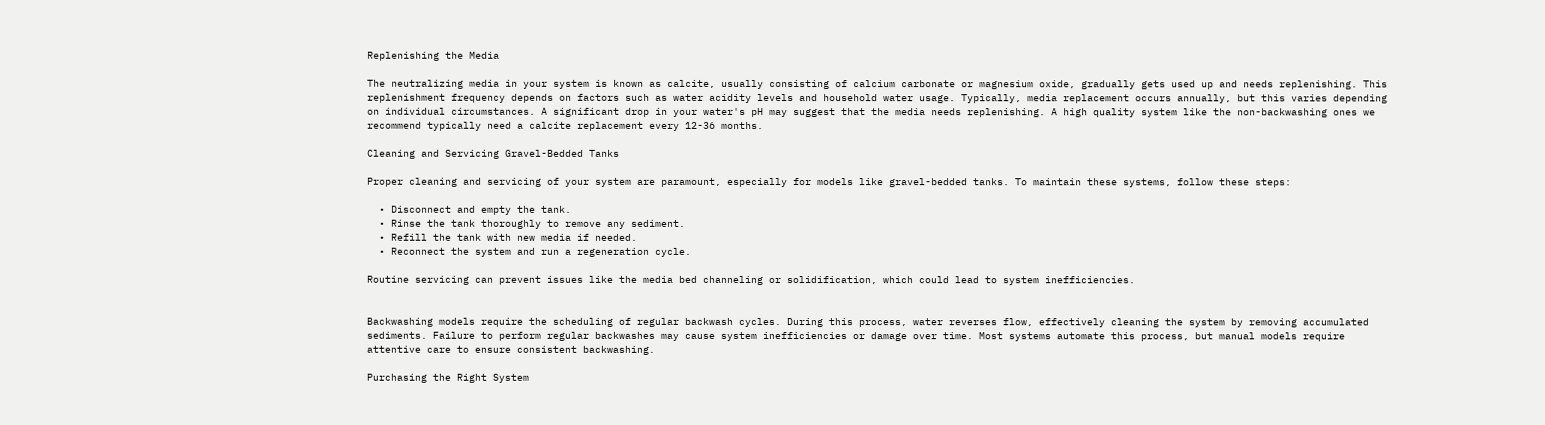Replenishing the Media

The neutralizing media in your system is known as calcite, usually consisting of calcium carbonate or magnesium oxide, gradually gets used up and needs replenishing. This replenishment frequency depends on factors such as water acidity levels and household water usage. Typically, media replacement occurs annually, but this varies depending on individual circumstances. A significant drop in your water's pH may suggest that the media needs replenishing. A high quality system like the non-backwashing ones we recommend typically need a calcite replacement every 12-36 months.

Cleaning and Servicing Gravel-Bedded Tanks

Proper cleaning and servicing of your system are paramount, especially for models like gravel-bedded tanks. To maintain these systems, follow these steps:

  • Disconnect and empty the tank.
  • Rinse the tank thoroughly to remove any sediment.
  • Refill the tank with new media if needed.
  • Reconnect the system and run a regeneration cycle.

Routine servicing can prevent issues like the media bed channeling or solidification, which could lead to system inefficiencies.


Backwashing models require the scheduling of regular backwash cycles. During this process, water reverses flow, effectively cleaning the system by removing accumulated sediments. Failure to perform regular backwashes may cause system inefficiencies or damage over time. Most systems automate this process, but manual models require attentive care to ensure consistent backwashing.

Purchasing the Right System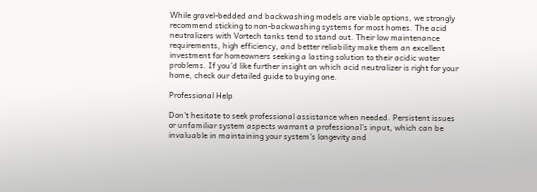While gravel-bedded and backwashing models are viable options, we strongly recommend sticking to non-backwashing systems for most homes. The acid neutralizers with Vortech tanks tend to stand out. Their low maintenance requirements, high efficiency, and better reliability make them an excellent investment for homeowners seeking a lasting solution to their acidic water problems. If you'd like further insight on which acid neutralizer is right for your home, check our detailed guide to buying one.

Professional Help

Don't hesitate to seek professional assistance when needed. Persistent issues or unfamiliar system aspects warrant a professional's input, which can be invaluable in maintaining your system's longevity and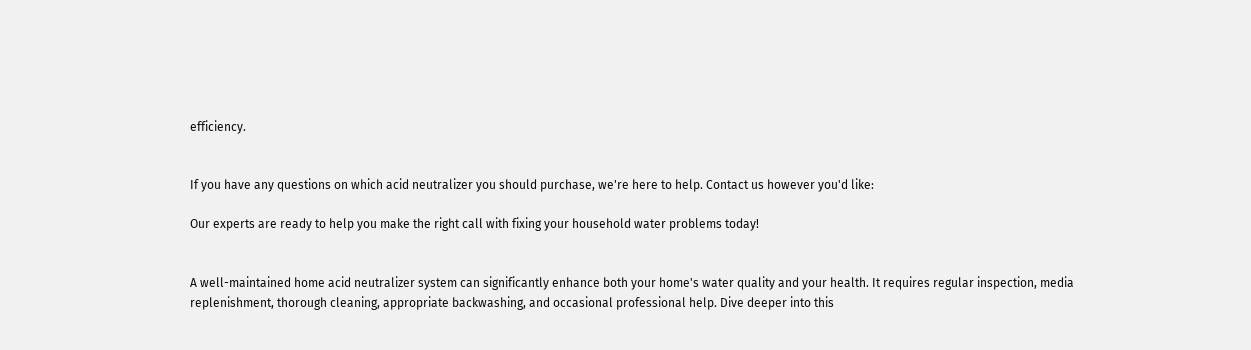efficiency.


If you have any questions on which acid neutralizer you should purchase, we're here to help. Contact us however you'd like:

Our experts are ready to help you make the right call with fixing your household water problems today!


A well-maintained home acid neutralizer system can significantly enhance both your home's water quality and your health. It requires regular inspection, media replenishment, thorough cleaning, appropriate backwashing, and occasional professional help. Dive deeper into this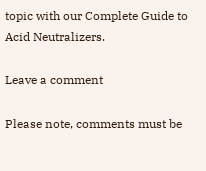topic with our Complete Guide to Acid Neutralizers.

Leave a comment

Please note, comments must be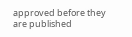approved before they are published